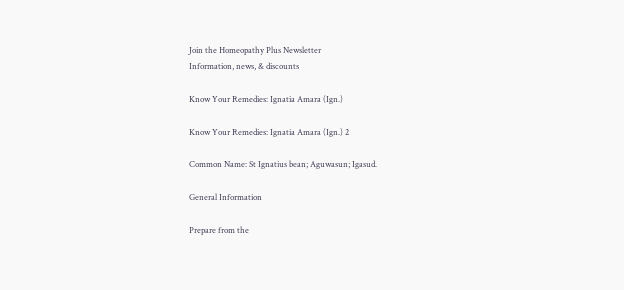Join the Homeopathy Plus Newsletter
Information, news, & discounts

Know Your Remedies: Ignatia Amara (Ign.)

Know Your Remedies: Ignatia Amara (Ign.) 2

Common Name: St Ignatius bean; Aguwasun; Igasud.

General Information

Prepare from the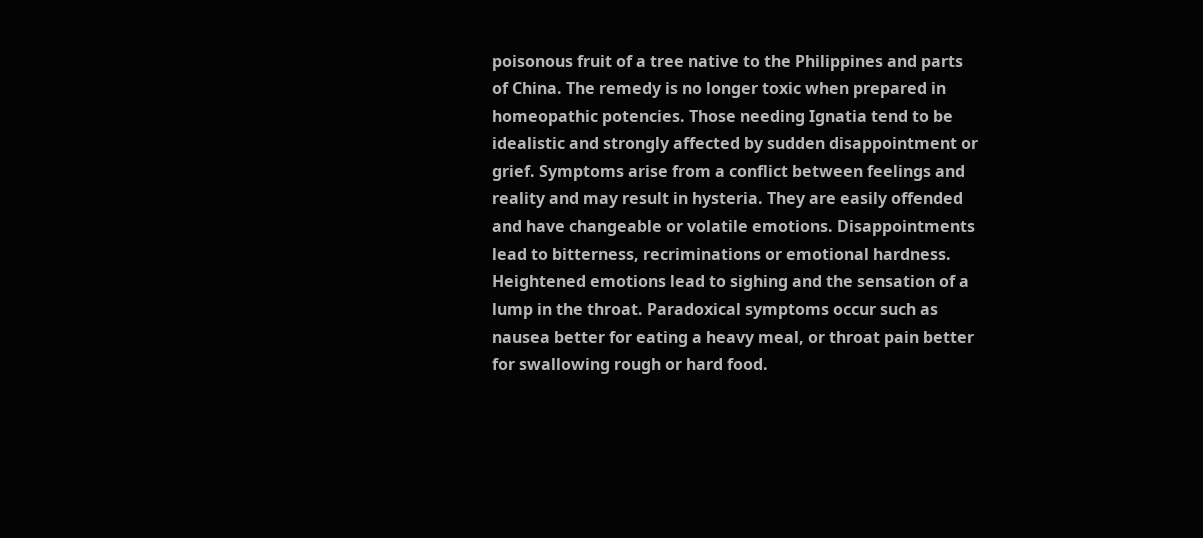poisonous fruit of a tree native to the Philippines and parts of China. The remedy is no longer toxic when prepared in homeopathic potencies. Those needing Ignatia tend to be idealistic and strongly affected by sudden disappointment or grief. Symptoms arise from a conflict between feelings and reality and may result in hysteria. They are easily offended and have changeable or volatile emotions. Disappointments lead to bitterness, recriminations or emotional hardness. Heightened emotions lead to sighing and the sensation of a lump in the throat. Paradoxical symptoms occur such as nausea better for eating a heavy meal, or throat pain better for swallowing rough or hard food.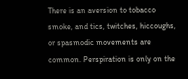There is an aversion to tobacco smoke, and tics, twitches, hiccoughs, or spasmodic movements are common. Perspiration is only on the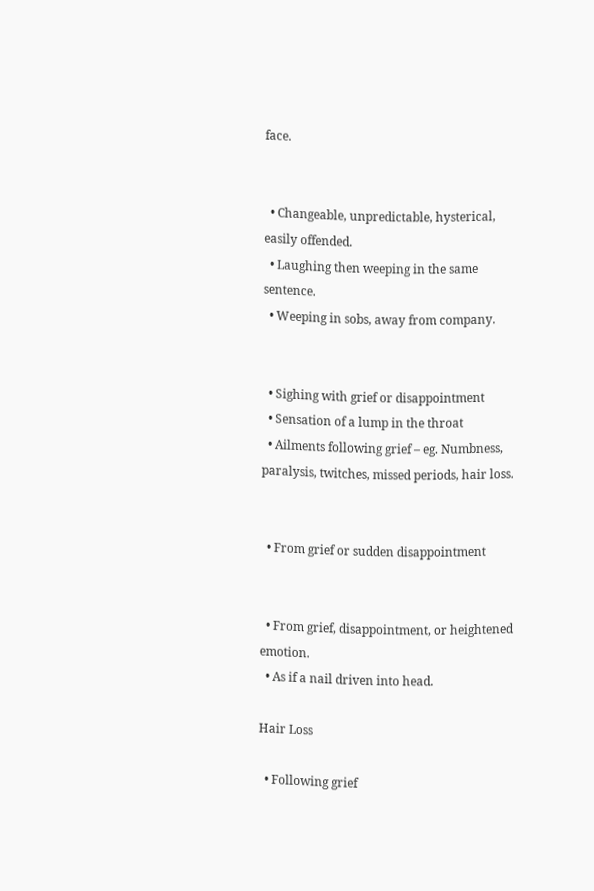face.


  • Changeable, unpredictable, hysterical, easily offended.
  • Laughing then weeping in the same sentence.
  • Weeping in sobs, away from company.


  • Sighing with grief or disappointment
  • Sensation of a lump in the throat
  • Ailments following grief – eg. Numbness, paralysis, twitches, missed periods, hair loss.


  • From grief or sudden disappointment


  • From grief, disappointment, or heightened emotion.
  • As if a nail driven into head.

Hair Loss

  • Following grief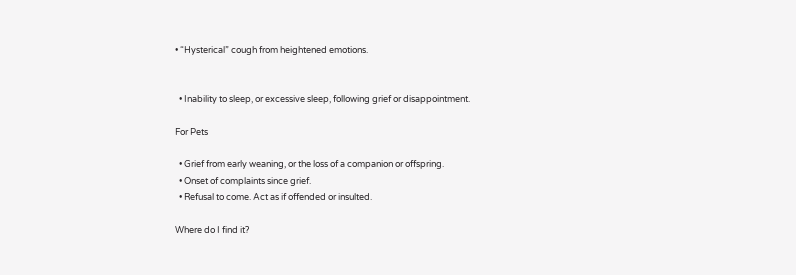• “Hysterical” cough from heightened emotions.


  • Inability to sleep, or excessive sleep, following grief or disappointment.

For Pets

  • Grief from early weaning, or the loss of a companion or offspring.
  • Onset of complaints since grief.
  • Refusal to come. Act as if offended or insulted.

Where do I find it?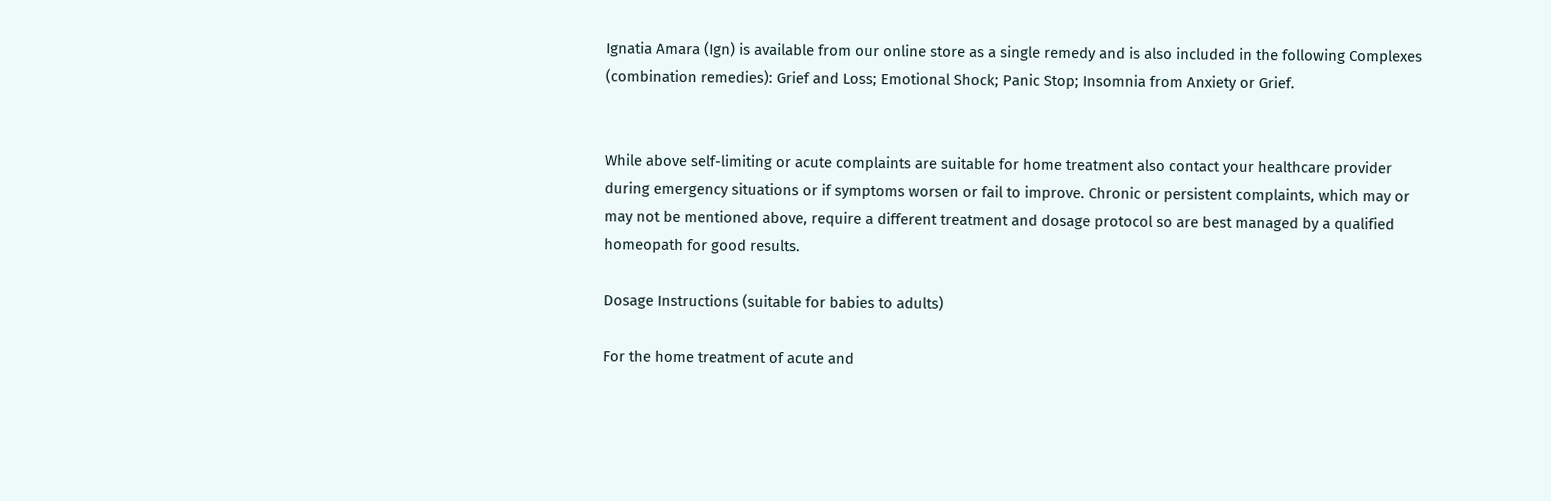Ignatia Amara (Ign) is available from our online store as a single remedy and is also included in the following Complexes (combination remedies): Grief and Loss; Emotional Shock; Panic Stop; Insomnia from Anxiety or Grief.


While above self-limiting or acute complaints are suitable for home treatment also contact your healthcare provider during emergency situations or if symptoms worsen or fail to improve. Chronic or persistent complaints, which may or may not be mentioned above, require a different treatment and dosage protocol so are best managed by a qualified homeopath for good results.

Dosage Instructions (suitable for babies to adults)

For the home treatment of acute and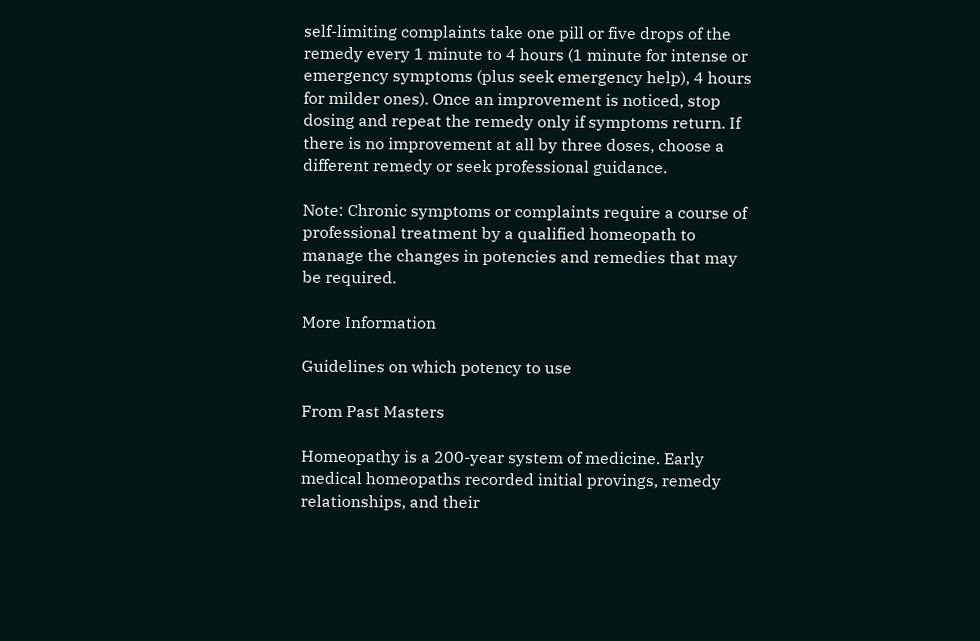self-limiting complaints take one pill or five drops of the remedy every 1 minute to 4 hours (1 minute for intense or emergency symptoms (plus seek emergency help), 4 hours for milder ones). Once an improvement is noticed, stop dosing and repeat the remedy only if symptoms return. If there is no improvement at all by three doses, choose a different remedy or seek professional guidance.

Note: Chronic symptoms or complaints require a course of professional treatment by a qualified homeopath to manage the changes in potencies and remedies that may be required.

More Information

Guidelines on which potency to use

From Past Masters

Homeopathy is a 200-year system of medicine. Early medical homeopaths recorded initial provings, remedy relationships, and their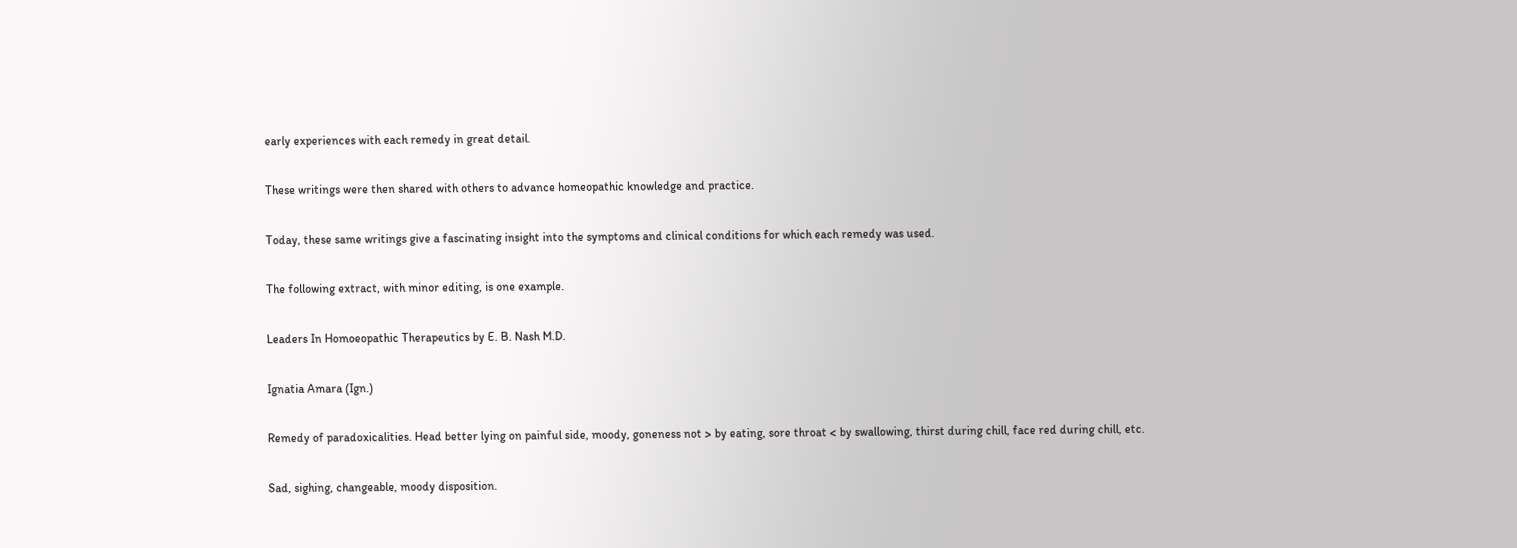early experiences with each remedy in great detail.

These writings were then shared with others to advance homeopathic knowledge and practice.

Today, these same writings give a fascinating insight into the symptoms and clinical conditions for which each remedy was used.

The following extract, with minor editing, is one example.

Leaders In Homoeopathic Therapeutics by E. B. Nash M.D.

Ignatia Amara (Ign.)

Remedy of paradoxicalities. Head better lying on painful side, moody, goneness not > by eating, sore throat < by swallowing, thirst during chill, face red during chill, etc.

Sad, sighing, changeable, moody disposition.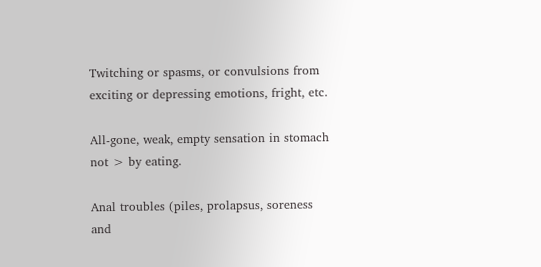Twitching or spasms, or convulsions from exciting or depressing emotions, fright, etc.

All-gone, weak, empty sensation in stomach not > by eating.

Anal troubles (piles, prolapsus, soreness and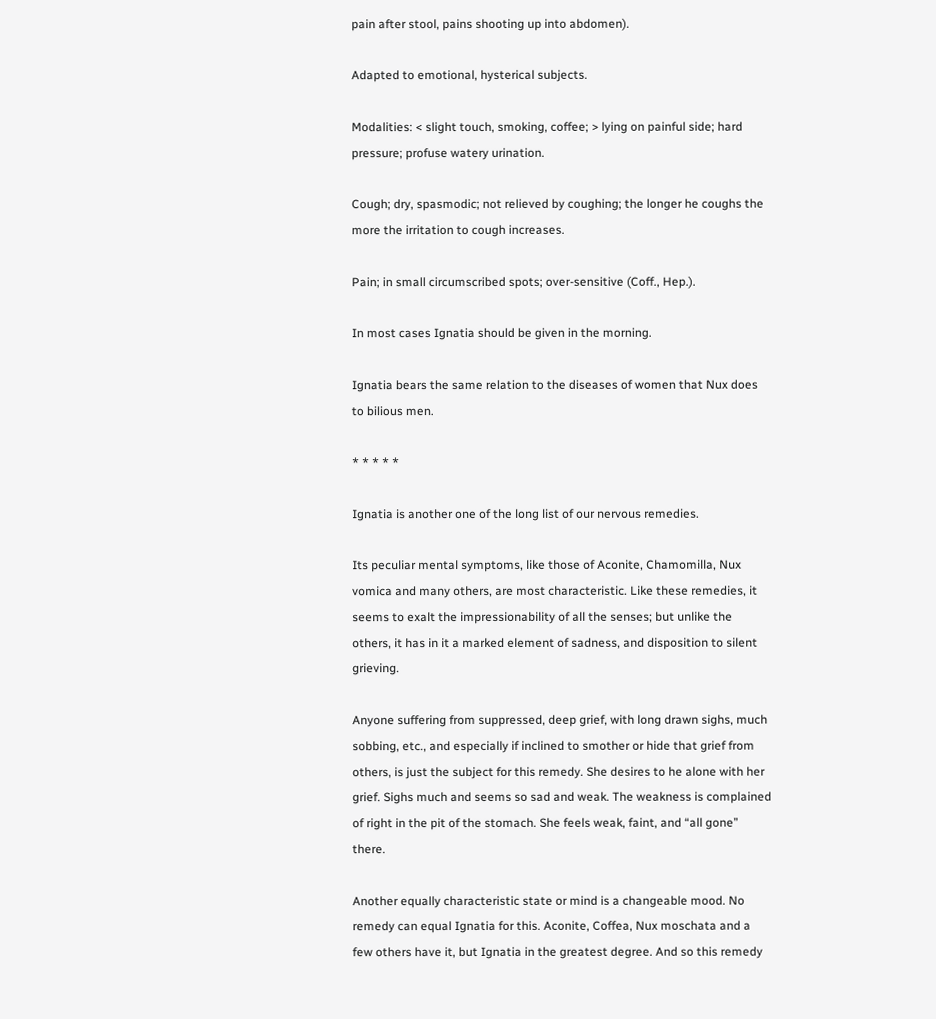pain after stool, pains shooting up into abdomen).

Adapted to emotional, hysterical subjects.

Modalities: < slight touch, smoking, coffee; > lying on painful side; hard pressure; profuse watery urination.

Cough; dry, spasmodic; not relieved by coughing; the longer he coughs the more the irritation to cough increases.

Pain; in small circumscribed spots; over-sensitive (Coff., Hep.).

In most cases Ignatia should be given in the morning.

Ignatia bears the same relation to the diseases of women that Nux does to bilious men.

* * * * *

Ignatia is another one of the long list of our nervous remedies.

Its peculiar mental symptoms, like those of Aconite, Chamomilla, Nux vomica and many others, are most characteristic. Like these remedies, it seems to exalt the impressionability of all the senses; but unlike the others, it has in it a marked element of sadness, and disposition to silent grieving.

Anyone suffering from suppressed, deep grief, with long drawn sighs, much sobbing, etc., and especially if inclined to smother or hide that grief from others, is just the subject for this remedy. She desires to he alone with her grief. Sighs much and seems so sad and weak. The weakness is complained of right in the pit of the stomach. She feels weak, faint, and “all gone” there.

Another equally characteristic state or mind is a changeable mood. No remedy can equal Ignatia for this. Aconite, Coffea, Nux moschata and a few others have it, but Ignatia in the greatest degree. And so this remedy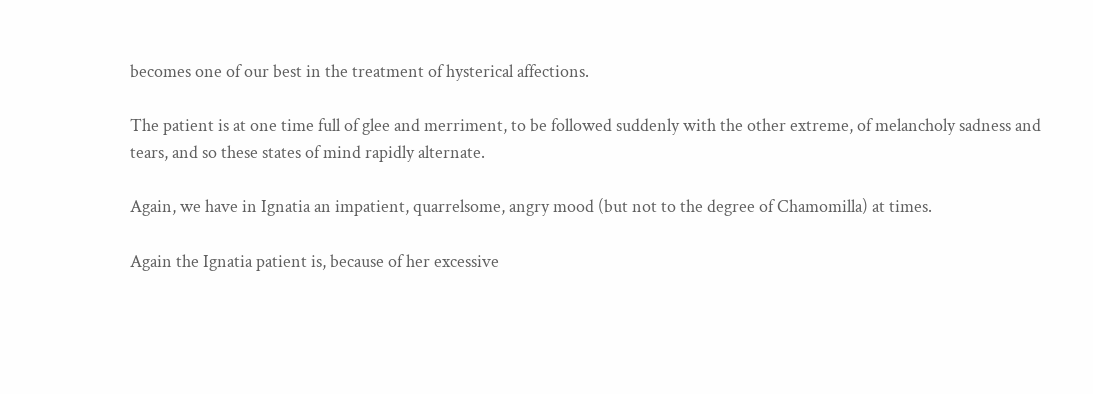becomes one of our best in the treatment of hysterical affections.

The patient is at one time full of glee and merriment, to be followed suddenly with the other extreme, of melancholy sadness and tears, and so these states of mind rapidly alternate.

Again, we have in Ignatia an impatient, quarrelsome, angry mood (but not to the degree of Chamomilla) at times.

Again the Ignatia patient is, because of her excessive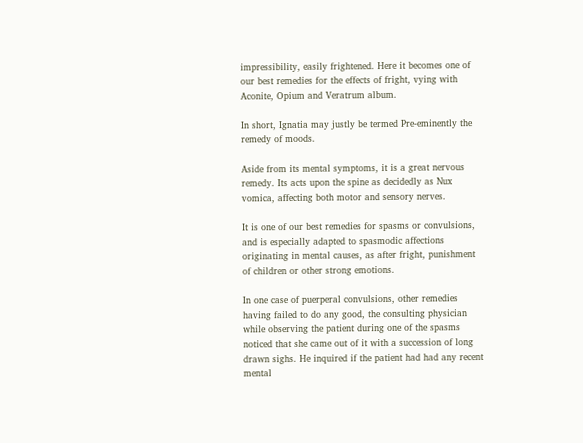impressibility, easily frightened. Here it becomes one of our best remedies for the effects of fright, vying with Aconite, Opium and Veratrum album.

In short, Ignatia may justly be termed Pre-eminently the remedy of moods.

Aside from its mental symptoms, it is a great nervous remedy. Its acts upon the spine as decidedly as Nux vomica, affecting both motor and sensory nerves.

It is one of our best remedies for spasms or convulsions, and is especially adapted to spasmodic affections originating in mental causes, as after fright, punishment of children or other strong emotions.

In one case of puerperal convulsions, other remedies having failed to do any good, the consulting physician while observing the patient during one of the spasms noticed that she came out of it with a succession of long drawn sighs. He inquired if the patient had had any recent mental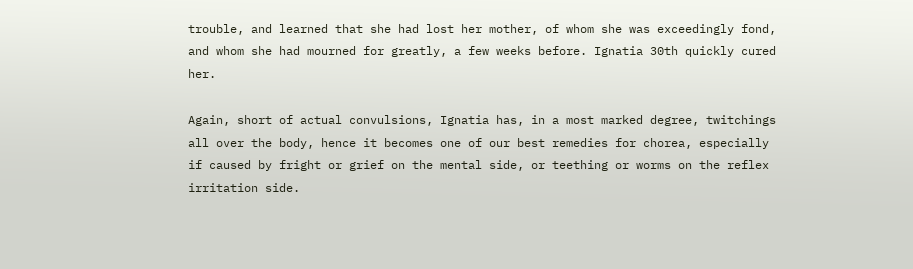trouble, and learned that she had lost her mother, of whom she was exceedingly fond, and whom she had mourned for greatly, a few weeks before. Ignatia 30th quickly cured her.

Again, short of actual convulsions, Ignatia has, in a most marked degree, twitchings all over the body, hence it becomes one of our best remedies for chorea, especially if caused by fright or grief on the mental side, or teething or worms on the reflex irritation side.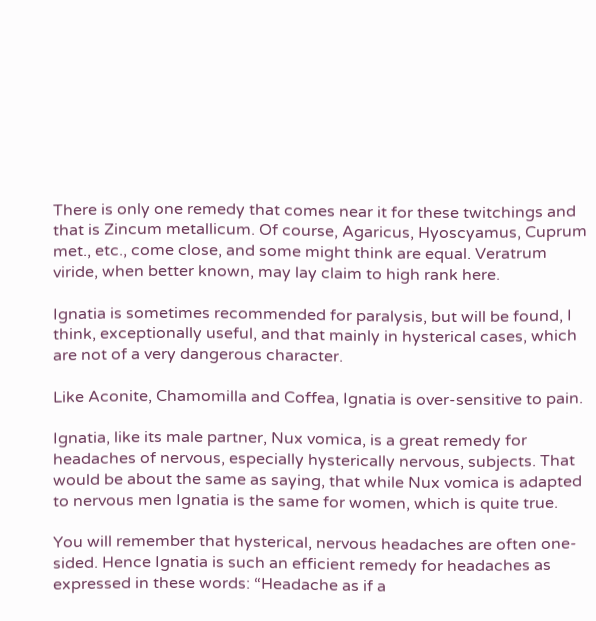There is only one remedy that comes near it for these twitchings and that is Zincum metallicum. Of course, Agaricus, Hyoscyamus, Cuprum met., etc., come close, and some might think are equal. Veratrum viride, when better known, may lay claim to high rank here.

Ignatia is sometimes recommended for paralysis, but will be found, I think, exceptionally useful, and that mainly in hysterical cases, which are not of a very dangerous character.

Like Aconite, Chamomilla and Coffea, Ignatia is over-sensitive to pain.

Ignatia, like its male partner, Nux vomica, is a great remedy for headaches of nervous, especially hysterically nervous, subjects. That would be about the same as saying, that while Nux vomica is adapted to nervous men Ignatia is the same for women, which is quite true.

You will remember that hysterical, nervous headaches are often one-sided. Hence Ignatia is such an efficient remedy for headaches as expressed in these words: “Headache as if a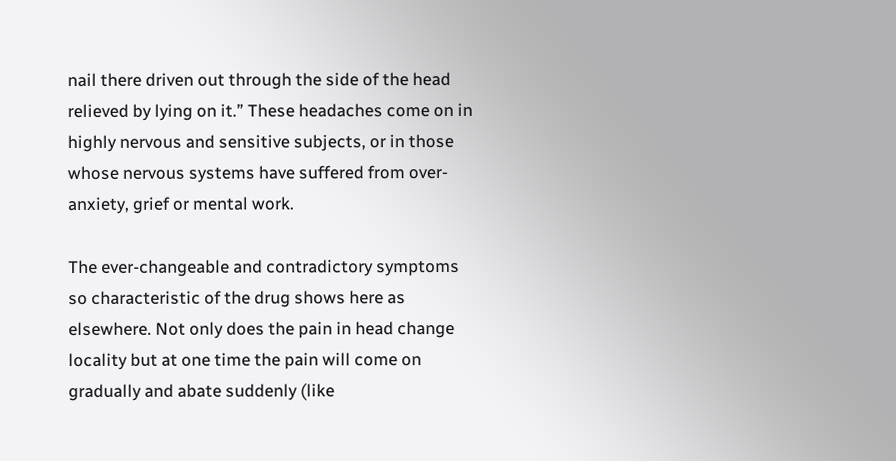nail there driven out through the side of the head relieved by lying on it.” These headaches come on in highly nervous and sensitive subjects, or in those whose nervous systems have suffered from over-anxiety, grief or mental work.

The ever-changeable and contradictory symptoms so characteristic of the drug shows here as elsewhere. Not only does the pain in head change locality but at one time the pain will come on gradually and abate suddenly (like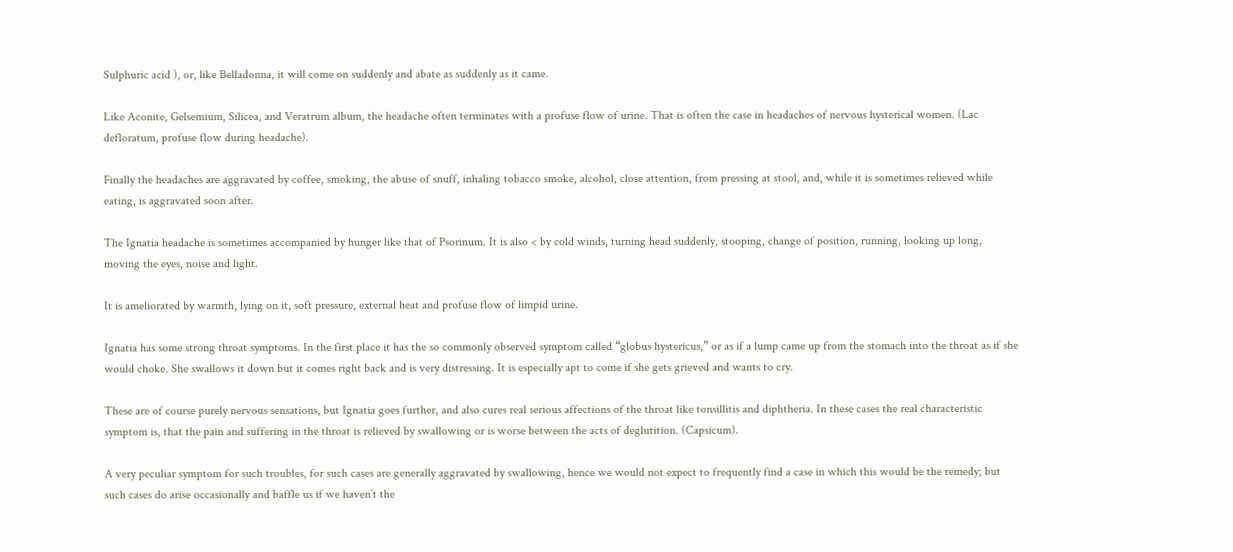Sulphuric acid ), or, like Belladonna, it will come on suddenly and abate as suddenly as it came.

Like Aconite, Gelsemium, Silicea, and Veratrum album, the headache often terminates with a profuse flow of urine. That is often the case in headaches of nervous hysterical women. (Lac defloratum, profuse flow during headache).

Finally the headaches are aggravated by coffee, smoking, the abuse of snuff, inhaling tobacco smoke, alcohol, close attention, from pressing at stool, and, while it is sometimes relieved while eating, is aggravated soon after.

The Ignatia headache is sometimes accompanied by hunger like that of Psorinum. It is also < by cold winds, turning head suddenly, stooping, change of position, running, looking up long, moving the eyes, noise and light.

It is ameliorated by warmth, lying on it, soft pressure, external heat and profuse flow of limpid urine.

Ignatia has some strong throat symptoms. In the first place it has the so commonly observed symptom called “globus hystericus,” or as if a lump came up from the stomach into the throat as if she would choke. She swallows it down but it comes right back and is very distressing. It is especially apt to come if she gets grieved and wants to cry.

These are of course purely nervous sensations, but Ignatia goes further, and also cures real serious affections of the throat like tonsillitis and diphtheria. In these cases the real characteristic symptom is, that the pain and suffering in the throat is relieved by swallowing or is worse between the acts of deglutition. (Capsicum).

A very peculiar symptom for such troubles, for such cases are generally aggravated by swallowing, hence we would not expect to frequently find a case in which this would be the remedy; but such cases do arise occasionally and baffle us if we haven’t the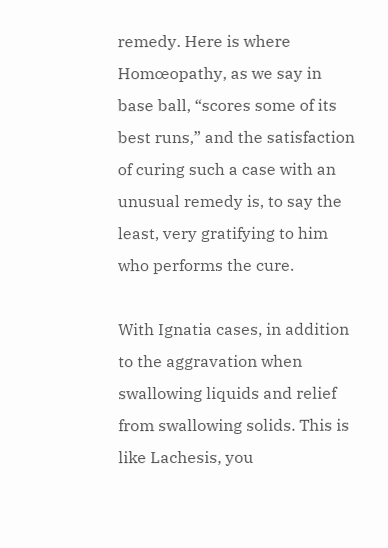remedy. Here is where Homœopathy, as we say in base ball, “scores some of its best runs,” and the satisfaction of curing such a case with an unusual remedy is, to say the least, very gratifying to him who performs the cure.

With Ignatia cases, in addition to the aggravation when swallowing liquids and relief from swallowing solids. This is like Lachesis, you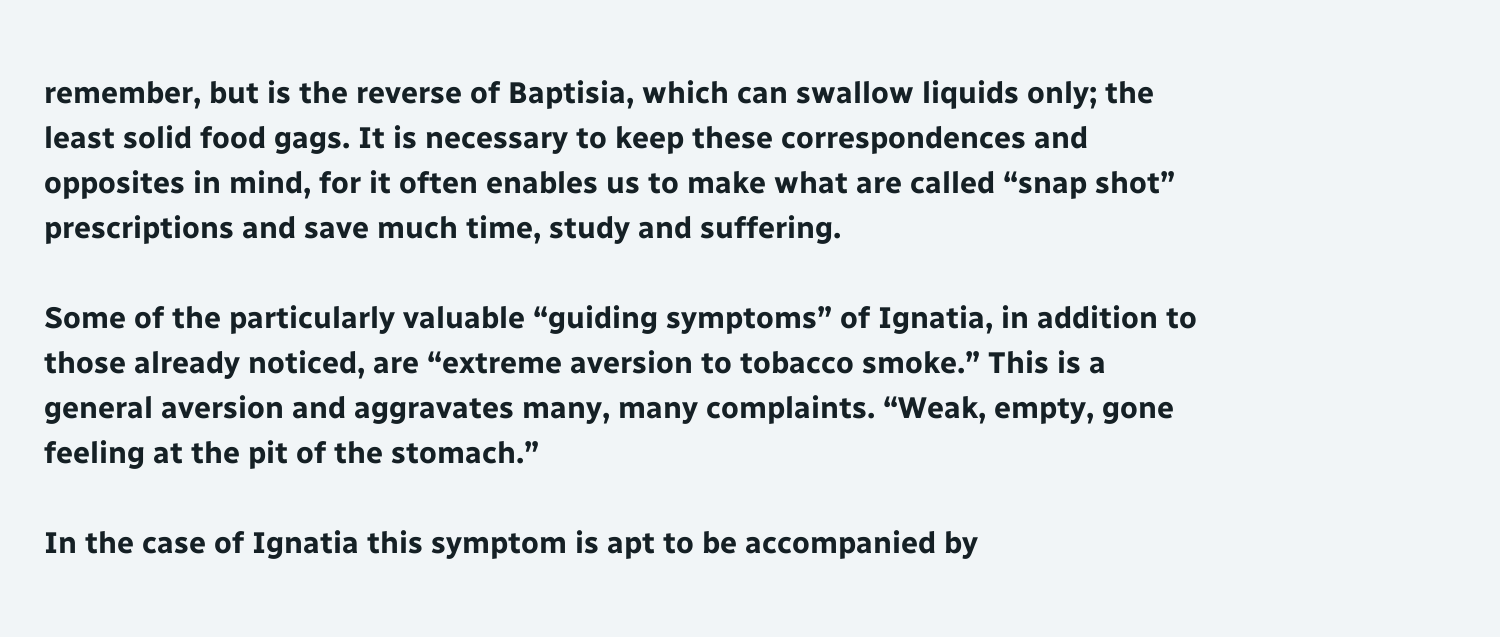remember, but is the reverse of Baptisia, which can swallow liquids only; the least solid food gags. It is necessary to keep these correspondences and opposites in mind, for it often enables us to make what are called “snap shot” prescriptions and save much time, study and suffering.

Some of the particularly valuable “guiding symptoms” of Ignatia, in addition to those already noticed, are “extreme aversion to tobacco smoke.” This is a general aversion and aggravates many, many complaints. “Weak, empty, gone feeling at the pit of the stomach.”

In the case of Ignatia this symptom is apt to be accompanied by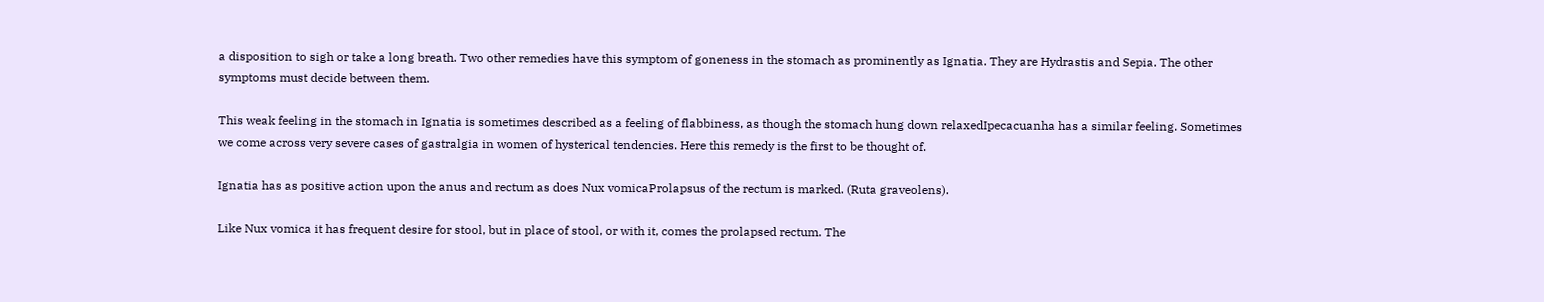a disposition to sigh or take a long breath. Two other remedies have this symptom of goneness in the stomach as prominently as Ignatia. They are Hydrastis and Sepia. The other symptoms must decide between them.

This weak feeling in the stomach in Ignatia is sometimes described as a feeling of flabbiness, as though the stomach hung down relaxedIpecacuanha has a similar feeling. Sometimes we come across very severe cases of gastralgia in women of hysterical tendencies. Here this remedy is the first to be thought of.

Ignatia has as positive action upon the anus and rectum as does Nux vomicaProlapsus of the rectum is marked. (Ruta graveolens).

Like Nux vomica it has frequent desire for stool, but in place of stool, or with it, comes the prolapsed rectum. The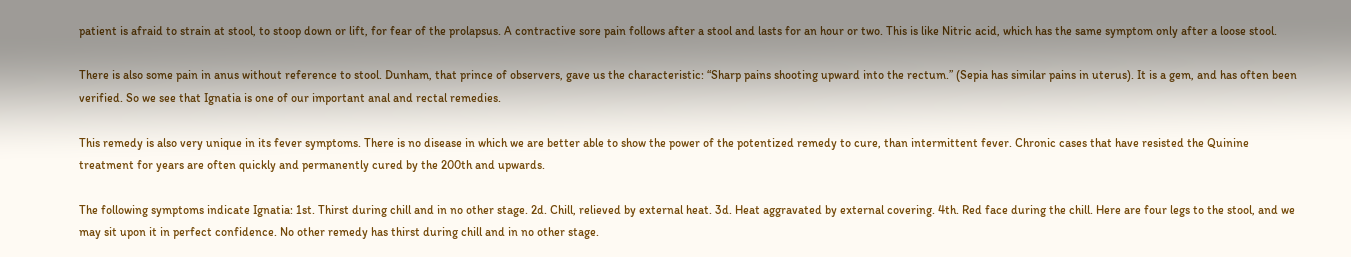patient is afraid to strain at stool, to stoop down or lift, for fear of the prolapsus. A contractive sore pain follows after a stool and lasts for an hour or two. This is like Nitric acid, which has the same symptom only after a loose stool.

There is also some pain in anus without reference to stool. Dunham, that prince of observers, gave us the characteristic: “Sharp pains shooting upward into the rectum.” (Sepia has similar pains in uterus). It is a gem, and has often been verified. So we see that Ignatia is one of our important anal and rectal remedies.

This remedy is also very unique in its fever symptoms. There is no disease in which we are better able to show the power of the potentized remedy to cure, than intermittent fever. Chronic cases that have resisted the Quinine treatment for years are often quickly and permanently cured by the 200th and upwards.

The following symptoms indicate Ignatia: 1st. Thirst during chill and in no other stage. 2d. Chill, relieved by external heat. 3d. Heat aggravated by external covering. 4th. Red face during the chill. Here are four legs to the stool, and we may sit upon it in perfect confidence. No other remedy has thirst during chill and in no other stage.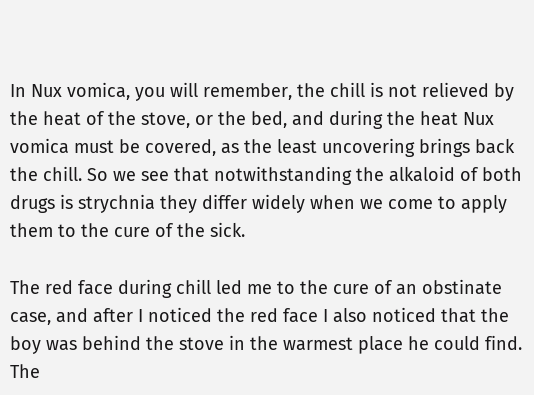In Nux vomica, you will remember, the chill is not relieved by the heat of the stove, or the bed, and during the heat Nux vomica must be covered, as the least uncovering brings back the chill. So we see that notwithstanding the alkaloid of both drugs is strychnia they differ widely when we come to apply them to the cure of the sick.

The red face during chill led me to the cure of an obstinate case, and after I noticed the red face I also noticed that the boy was behind the stove in the warmest place he could find. The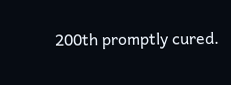200th promptly cured.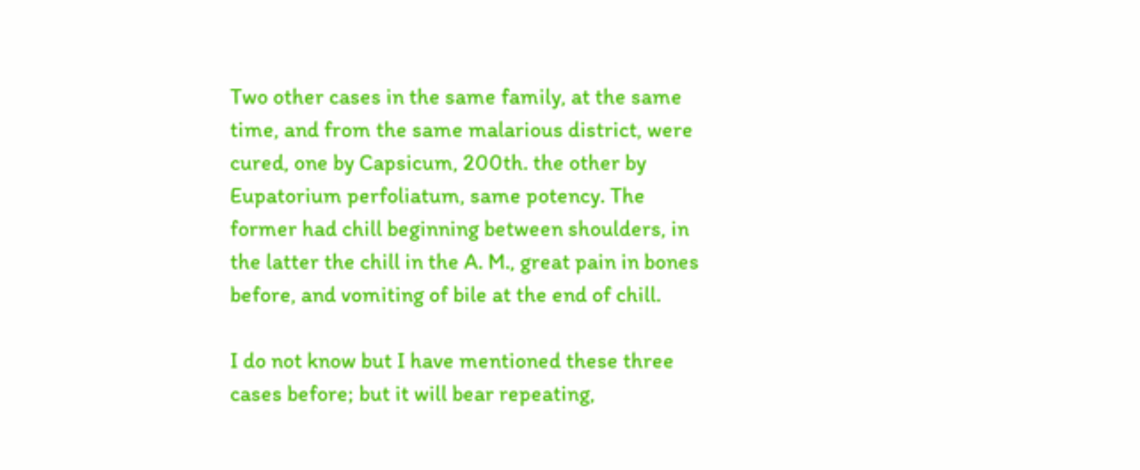Two other cases in the same family, at the same time, and from the same malarious district, were cured, one by Capsicum, 200th. the other by Eupatorium perfoliatum, same potency. The former had chill beginning between shoulders, in the latter the chill in the A. M., great pain in bones before, and vomiting of bile at the end of chill.

I do not know but I have mentioned these three cases before; but it will bear repeating,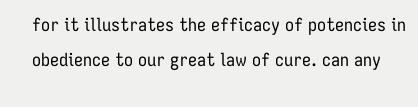for it illustrates the efficacy of potencies in obedience to our great law of cure. can any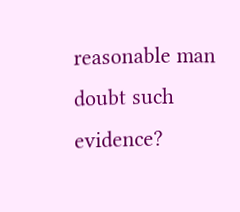reasonable man doubt such evidence?